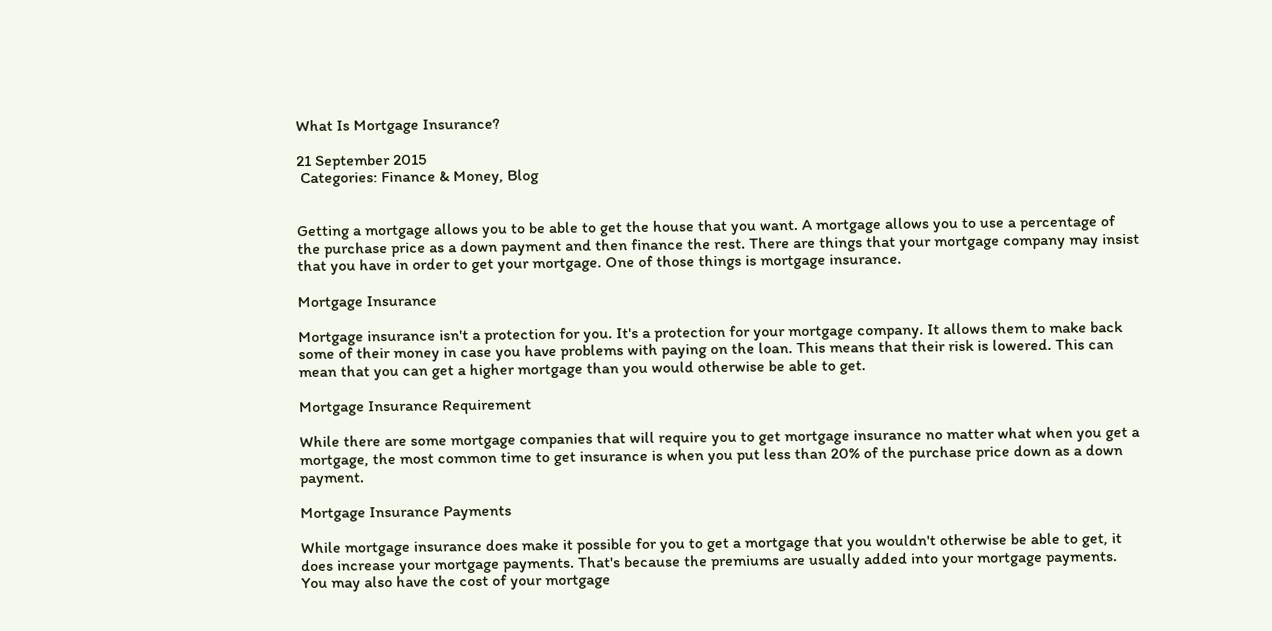What Is Mortgage Insurance?

21 September 2015
 Categories: Finance & Money, Blog


Getting a mortgage allows you to be able to get the house that you want. A mortgage allows you to use a percentage of the purchase price as a down payment and then finance the rest. There are things that your mortgage company may insist that you have in order to get your mortgage. One of those things is mortgage insurance.

Mortgage Insurance

Mortgage insurance isn't a protection for you. It's a protection for your mortgage company. It allows them to make back some of their money in case you have problems with paying on the loan. This means that their risk is lowered. This can mean that you can get a higher mortgage than you would otherwise be able to get.

Mortgage Insurance Requirement

While there are some mortgage companies that will require you to get mortgage insurance no matter what when you get a mortgage, the most common time to get insurance is when you put less than 20% of the purchase price down as a down payment.

Mortgage Insurance Payments

While mortgage insurance does make it possible for you to get a mortgage that you wouldn't otherwise be able to get, it does increase your mortgage payments. That's because the premiums are usually added into your mortgage payments. You may also have the cost of your mortgage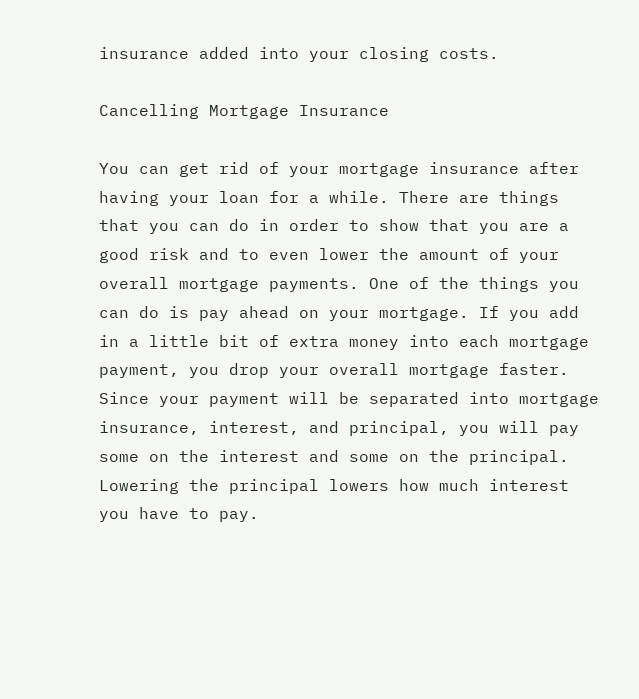insurance added into your closing costs.

Cancelling Mortgage Insurance

You can get rid of your mortgage insurance after having your loan for a while. There are things that you can do in order to show that you are a good risk and to even lower the amount of your overall mortgage payments. One of the things you can do is pay ahead on your mortgage. If you add in a little bit of extra money into each mortgage payment, you drop your overall mortgage faster. Since your payment will be separated into mortgage insurance, interest, and principal, you will pay some on the interest and some on the principal. Lowering the principal lowers how much interest you have to pay.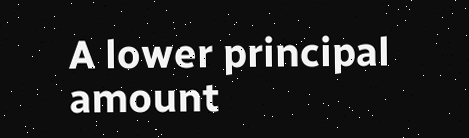A lower principal amount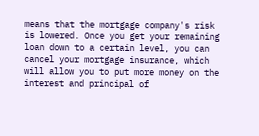means that the mortgage company's risk is lowered. Once you get your remaining loan down to a certain level, you can cancel your mortgage insurance, which will allow you to put more money on the interest and principal of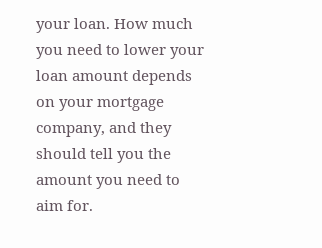your loan. How much you need to lower your loan amount depends on your mortgage company, and they should tell you the amount you need to aim for.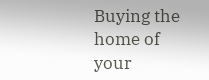Buying the home of your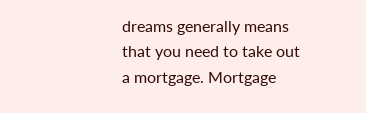dreams generally means that you need to take out a mortgage. Mortgage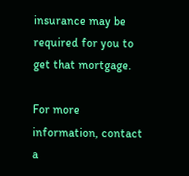insurance may be required for you to get that mortgage.

For more information, contact a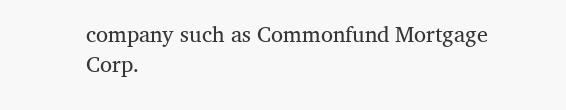company such as Commonfund Mortgage Corp.